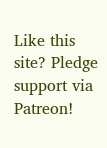Like this site? Pledge support via Patreon!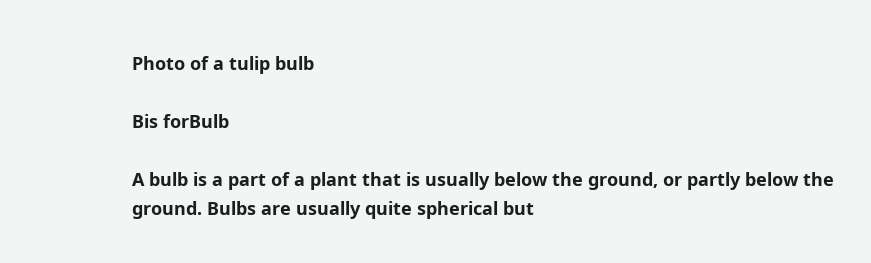Photo of a tulip bulb

Bis forBulb

A bulb is a part of a plant that is usually below the ground, or partly below the ground. Bulbs are usually quite spherical but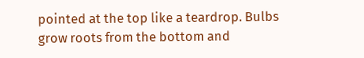pointed at the top like a teardrop. Bulbs grow roots from the bottom and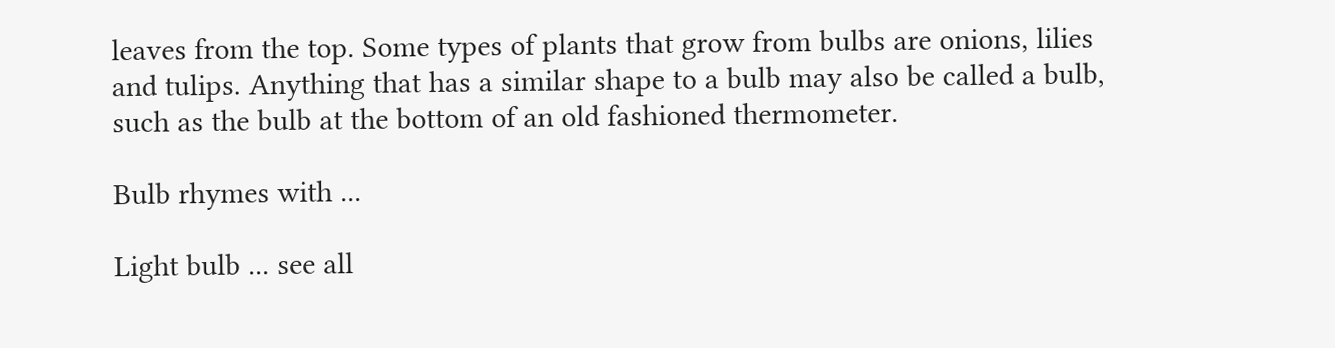leaves from the top. Some types of plants that grow from bulbs are onions, lilies and tulips. Anything that has a similar shape to a bulb may also be called a bulb, such as the bulb at the bottom of an old fashioned thermometer.

Bulb rhymes with ...

Light bulb ... see all